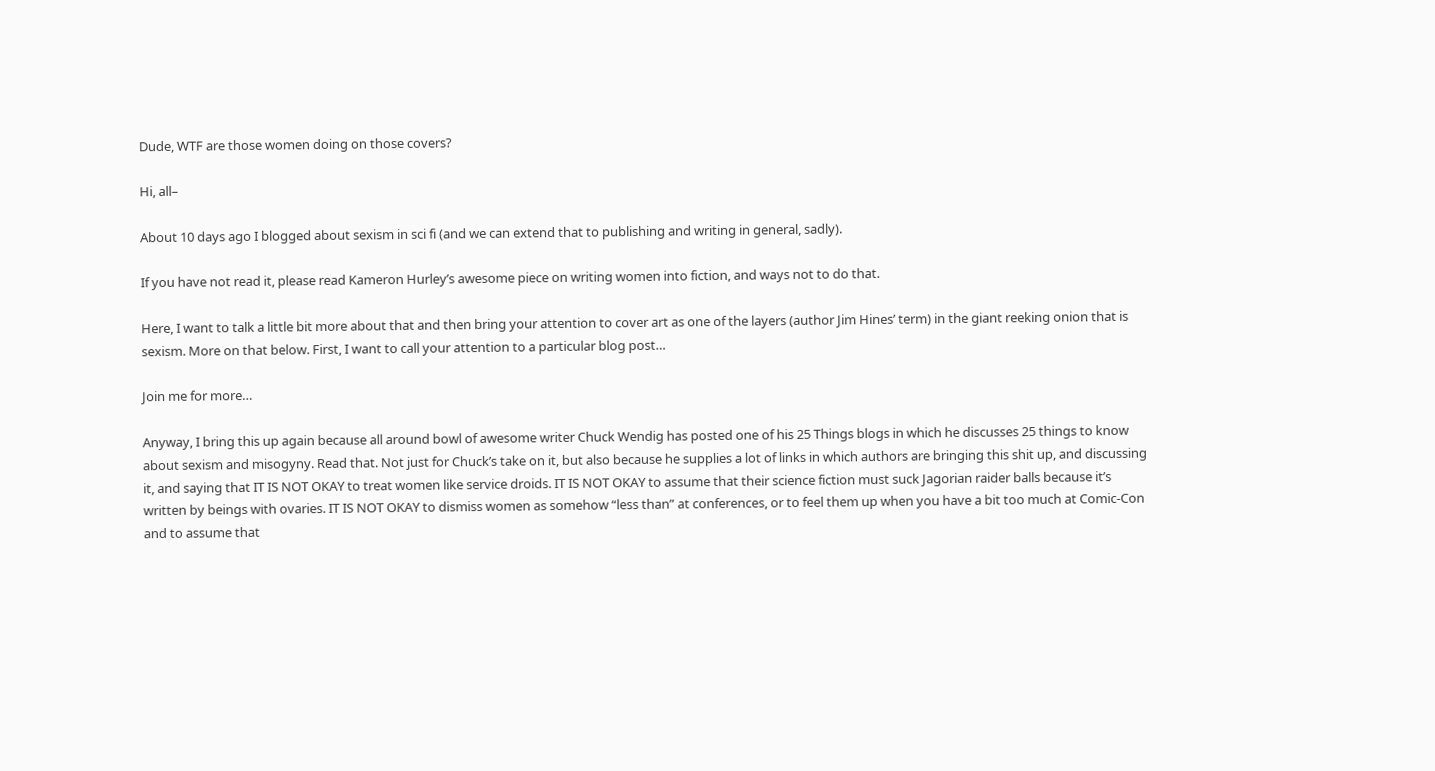Dude, WTF are those women doing on those covers?

Hi, all–

About 10 days ago I blogged about sexism in sci fi (and we can extend that to publishing and writing in general, sadly).

If you have not read it, please read Kameron Hurley’s awesome piece on writing women into fiction, and ways not to do that.

Here, I want to talk a little bit more about that and then bring your attention to cover art as one of the layers (author Jim Hines’ term) in the giant reeking onion that is sexism. More on that below. First, I want to call your attention to a particular blog post…

Join me for more…

Anyway, I bring this up again because all around bowl of awesome writer Chuck Wendig has posted one of his 25 Things blogs in which he discusses 25 things to know about sexism and misogyny. Read that. Not just for Chuck’s take on it, but also because he supplies a lot of links in which authors are bringing this shit up, and discussing it, and saying that IT IS NOT OKAY to treat women like service droids. IT IS NOT OKAY to assume that their science fiction must suck Jagorian raider balls because it’s written by beings with ovaries. IT IS NOT OKAY to dismiss women as somehow “less than” at conferences, or to feel them up when you have a bit too much at Comic-Con and to assume that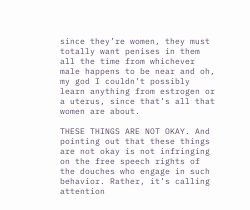since they’re women, they must totally want penises in them all the time from whichever male happens to be near and oh, my god I couldn’t possibly learn anything from estrogen or a uterus, since that’s all that women are about.

THESE THINGS ARE NOT OKAY. And pointing out that these things are not okay is not infringing on the free speech rights of the douches who engage in such behavior. Rather, it’s calling attention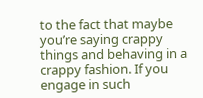to the fact that maybe you’re saying crappy things and behaving in a crappy fashion. If you engage in such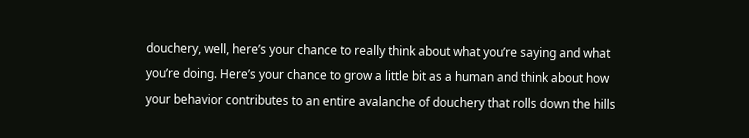douchery, well, here’s your chance to really think about what you’re saying and what you’re doing. Here’s your chance to grow a little bit as a human and think about how your behavior contributes to an entire avalanche of douchery that rolls down the hills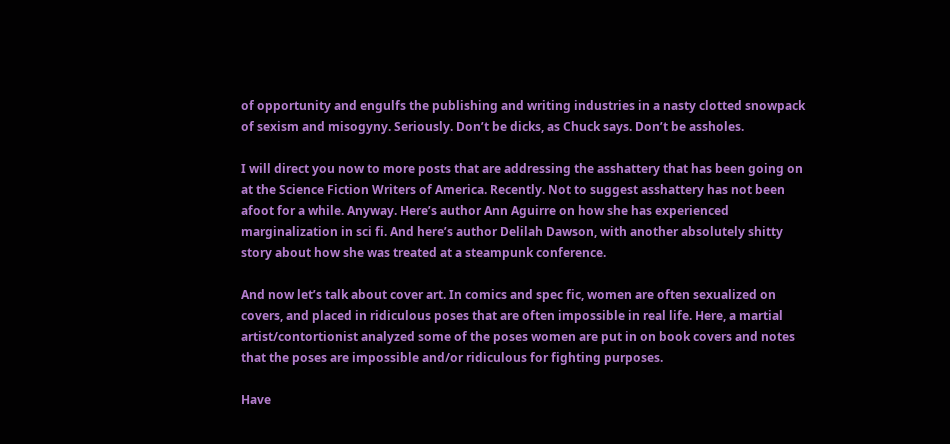of opportunity and engulfs the publishing and writing industries in a nasty clotted snowpack of sexism and misogyny. Seriously. Don’t be dicks, as Chuck says. Don’t be assholes.

I will direct you now to more posts that are addressing the asshattery that has been going on at the Science Fiction Writers of America. Recently. Not to suggest asshattery has not been afoot for a while. Anyway. Here’s author Ann Aguirre on how she has experienced marginalization in sci fi. And here’s author Delilah Dawson, with another absolutely shitty story about how she was treated at a steampunk conference.

And now let’s talk about cover art. In comics and spec fic, women are often sexualized on covers, and placed in ridiculous poses that are often impossible in real life. Here, a martial artist/contortionist analyzed some of the poses women are put in on book covers and notes that the poses are impossible and/or ridiculous for fighting purposes.

Have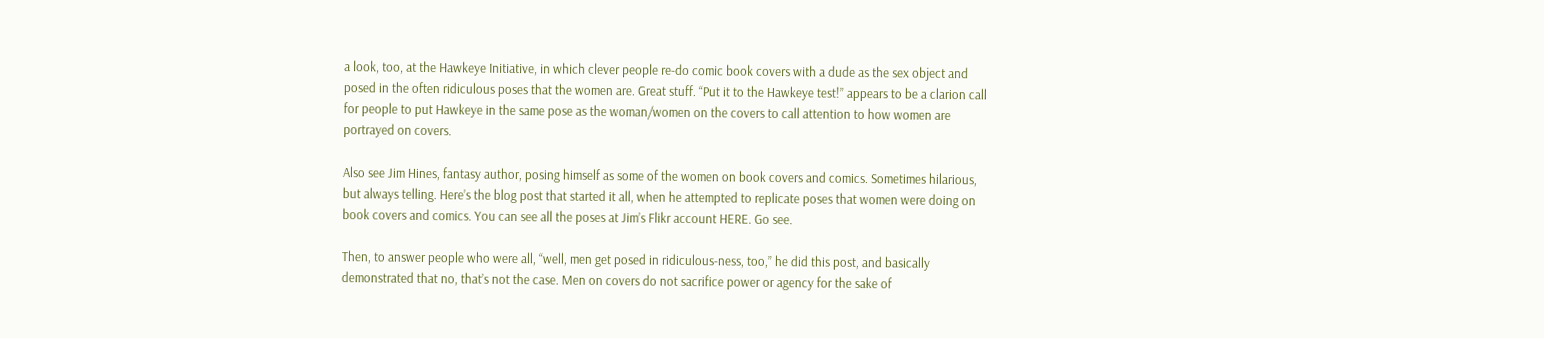a look, too, at the Hawkeye Initiative, in which clever people re-do comic book covers with a dude as the sex object and posed in the often ridiculous poses that the women are. Great stuff. “Put it to the Hawkeye test!” appears to be a clarion call for people to put Hawkeye in the same pose as the woman/women on the covers to call attention to how women are portrayed on covers.

Also see Jim Hines, fantasy author, posing himself as some of the women on book covers and comics. Sometimes hilarious, but always telling. Here’s the blog post that started it all, when he attempted to replicate poses that women were doing on book covers and comics. You can see all the poses at Jim’s Flikr account HERE. Go see.

Then, to answer people who were all, “well, men get posed in ridiculous-ness, too,” he did this post, and basically demonstrated that no, that’s not the case. Men on covers do not sacrifice power or agency for the sake of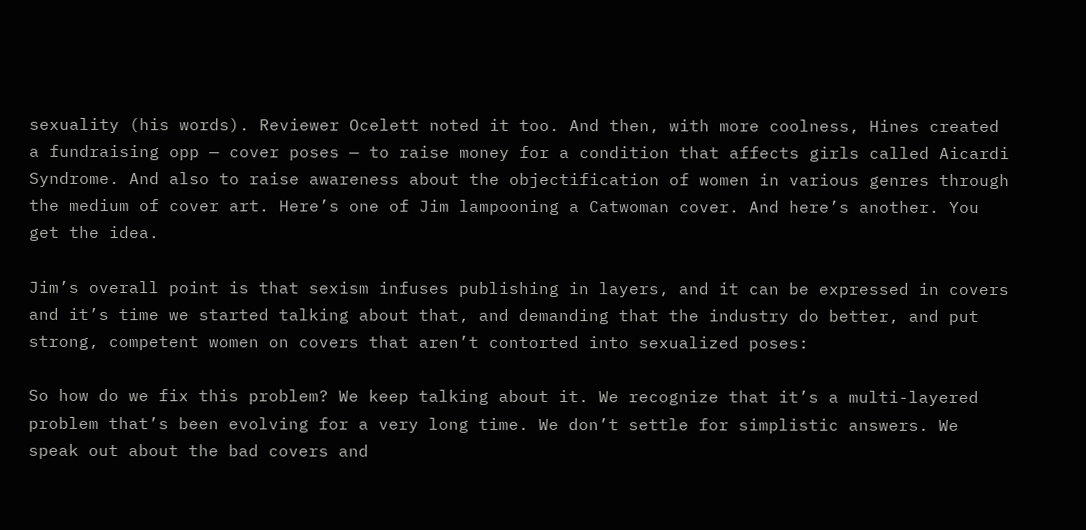sexuality (his words). Reviewer Ocelett noted it too. And then, with more coolness, Hines created a fundraising opp — cover poses — to raise money for a condition that affects girls called Aicardi Syndrome. And also to raise awareness about the objectification of women in various genres through the medium of cover art. Here’s one of Jim lampooning a Catwoman cover. And here’s another. You get the idea.

Jim’s overall point is that sexism infuses publishing in layers, and it can be expressed in covers and it’s time we started talking about that, and demanding that the industry do better, and put strong, competent women on covers that aren’t contorted into sexualized poses:

So how do we fix this problem? We keep talking about it. We recognize that it’s a multi-layered problem that’s been evolving for a very long time. We don’t settle for simplistic answers. We speak out about the bad covers and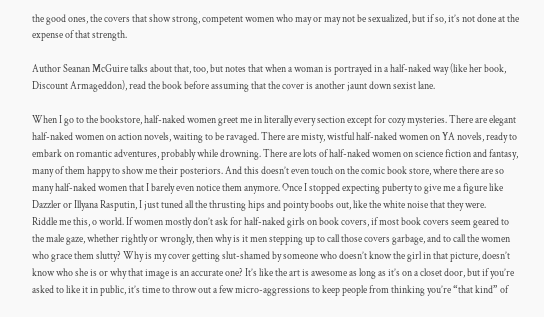the good ones, the covers that show strong, competent women who may or may not be sexualized, but if so, it’s not done at the expense of that strength.

Author Seanan McGuire talks about that, too, but notes that when a woman is portrayed in a half-naked way (like her book, Discount Armageddon), read the book before assuming that the cover is another jaunt down sexist lane.

When I go to the bookstore, half-naked women greet me in literally every section except for cozy mysteries. There are elegant half-naked women on action novels, waiting to be ravaged. There are misty, wistful half-naked women on YA novels, ready to embark on romantic adventures, probably while drowning. There are lots of half-naked women on science fiction and fantasy, many of them happy to show me their posteriors. And this doesn’t even touch on the comic book store, where there are so many half-naked women that I barely even notice them anymore. Once I stopped expecting puberty to give me a figure like Dazzler or Illyana Rasputin, I just tuned all the thrusting hips and pointy boobs out, like the white noise that they were.
Riddle me this, o world. If women mostly don’t ask for half-naked girls on book covers, if most book covers seem geared to the male gaze, whether rightly or wrongly, then why is it men stepping up to call those covers garbage, and to call the women who grace them slutty? Why is my cover getting slut-shamed by someone who doesn’t know the girl in that picture, doesn’t know who she is or why that image is an accurate one? It’s like the art is awesome as long as it’s on a closet door, but if you’re asked to like it in public, it’s time to throw out a few micro-aggressions to keep people from thinking you’re “that kind” of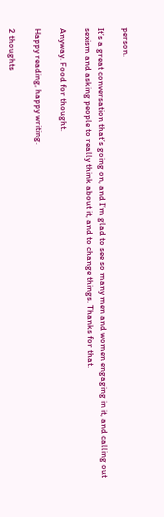person.

It’s a great conversation that’s going on, and I’m glad to see so many men and women engaging in it, and calling out sexism and asking people to really think about it, and to change things. Thanks for that.

Anyway. Food for thought.

Happy reading, happy writing.

2 thoughts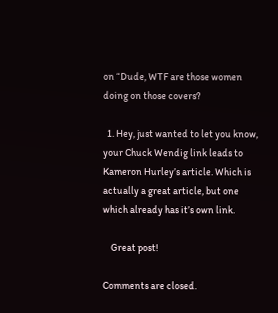on “Dude, WTF are those women doing on those covers?

  1. Hey, just wanted to let you know, your Chuck Wendig link leads to Kameron Hurley’s article. Which is actually a great article, but one which already has it’s own link.

    Great post!

Comments are closed.